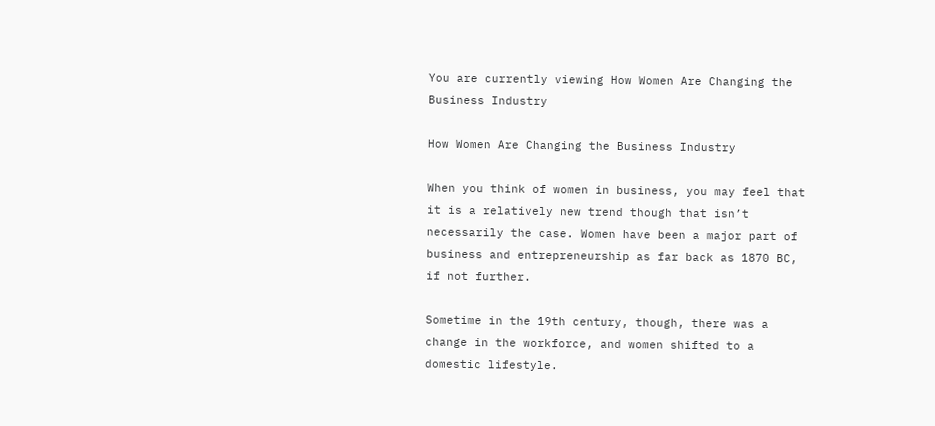You are currently viewing How Women Are Changing the Business Industry

How Women Are Changing the Business Industry

When you think of women in business, you may feel that it is a relatively new trend though that isn’t necessarily the case. Women have been a major part of business and entrepreneurship as far back as 1870 BC, if not further.

Sometime in the 19th century, though, there was a change in the workforce, and women shifted to a domestic lifestyle.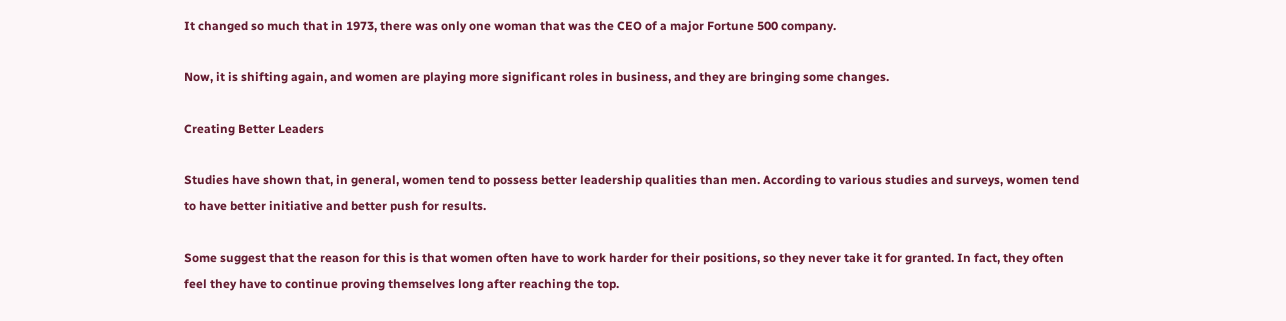It changed so much that in 1973, there was only one woman that was the CEO of a major Fortune 500 company.

Now, it is shifting again, and women are playing more significant roles in business, and they are bringing some changes.

Creating Better Leaders

Studies have shown that, in general, women tend to possess better leadership qualities than men. According to various studies and surveys, women tend to have better initiative and better push for results.

Some suggest that the reason for this is that women often have to work harder for their positions, so they never take it for granted. In fact, they often feel they have to continue proving themselves long after reaching the top.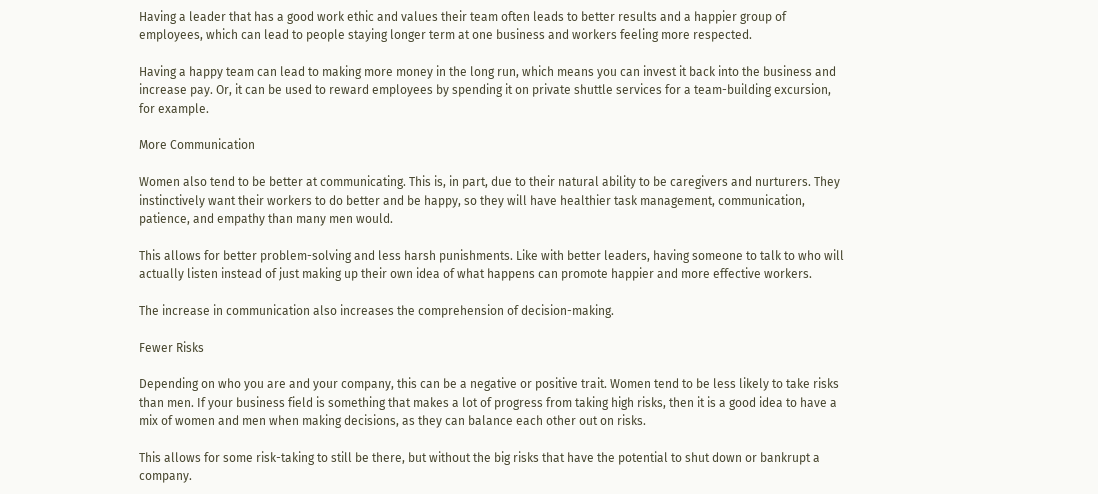Having a leader that has a good work ethic and values their team often leads to better results and a happier group of employees, which can lead to people staying longer term at one business and workers feeling more respected.

Having a happy team can lead to making more money in the long run, which means you can invest it back into the business and increase pay. Or, it can be used to reward employees by spending it on private shuttle services for a team-building excursion, for example.

More Communication

Women also tend to be better at communicating. This is, in part, due to their natural ability to be caregivers and nurturers. They instinctively want their workers to do better and be happy, so they will have healthier task management, communication, patience, and empathy than many men would.

This allows for better problem-solving and less harsh punishments. Like with better leaders, having someone to talk to who will actually listen instead of just making up their own idea of what happens can promote happier and more effective workers.

The increase in communication also increases the comprehension of decision-making.

Fewer Risks

Depending on who you are and your company, this can be a negative or positive trait. Women tend to be less likely to take risks than men. If your business field is something that makes a lot of progress from taking high risks, then it is a good idea to have a mix of women and men when making decisions, as they can balance each other out on risks.

This allows for some risk-taking to still be there, but without the big risks that have the potential to shut down or bankrupt a company.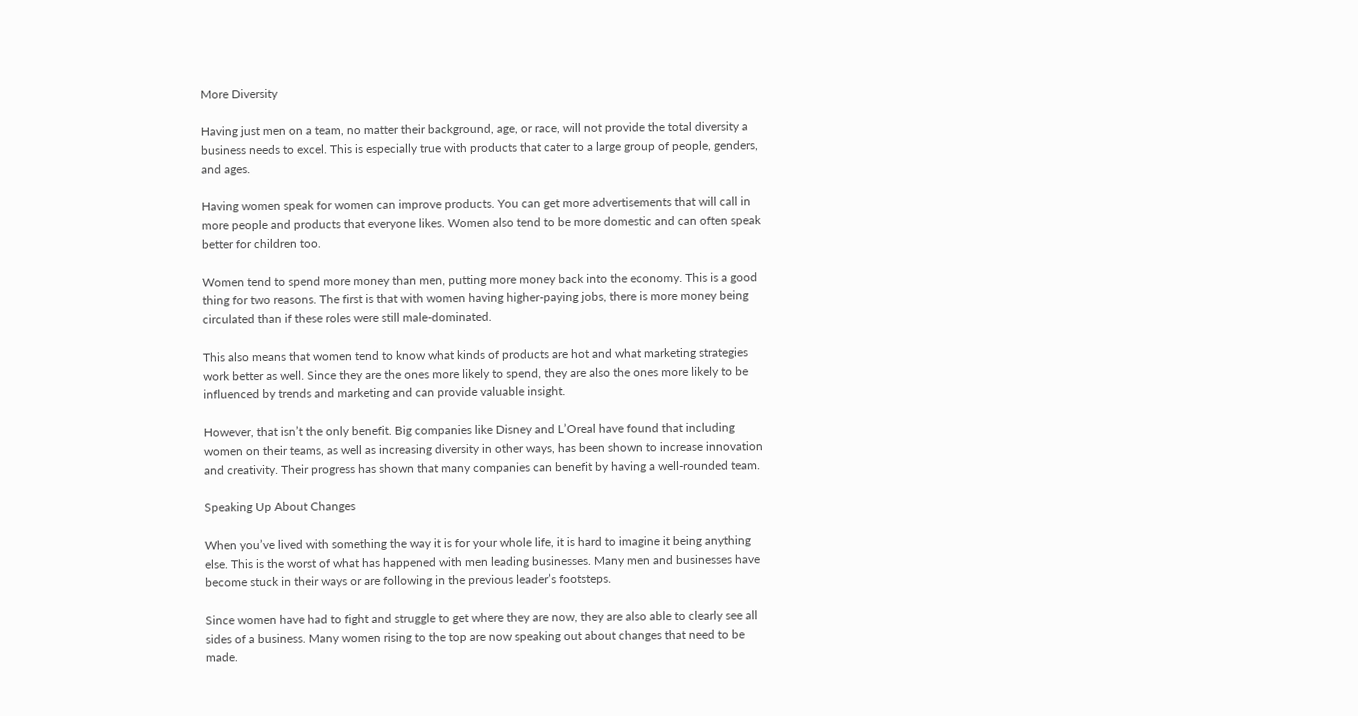More Diversity

Having just men on a team, no matter their background, age, or race, will not provide the total diversity a business needs to excel. This is especially true with products that cater to a large group of people, genders, and ages.

Having women speak for women can improve products. You can get more advertisements that will call in more people and products that everyone likes. Women also tend to be more domestic and can often speak better for children too.

Women tend to spend more money than men, putting more money back into the economy. This is a good thing for two reasons. The first is that with women having higher-paying jobs, there is more money being circulated than if these roles were still male-dominated.

This also means that women tend to know what kinds of products are hot and what marketing strategies work better as well. Since they are the ones more likely to spend, they are also the ones more likely to be influenced by trends and marketing and can provide valuable insight.

However, that isn’t the only benefit. Big companies like Disney and L’Oreal have found that including women on their teams, as well as increasing diversity in other ways, has been shown to increase innovation and creativity. Their progress has shown that many companies can benefit by having a well-rounded team.

Speaking Up About Changes

When you’ve lived with something the way it is for your whole life, it is hard to imagine it being anything else. This is the worst of what has happened with men leading businesses. Many men and businesses have become stuck in their ways or are following in the previous leader’s footsteps.

Since women have had to fight and struggle to get where they are now, they are also able to clearly see all sides of a business. Many women rising to the top are now speaking out about changes that need to be made.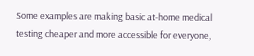Some examples are making basic at-home medical testing cheaper and more accessible for everyone,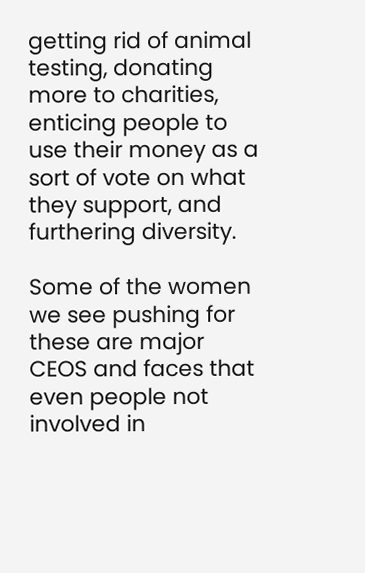getting rid of animal testing, donating more to charities, enticing people to use their money as a sort of vote on what they support, and furthering diversity.

Some of the women we see pushing for these are major CEOS and faces that even people not involved in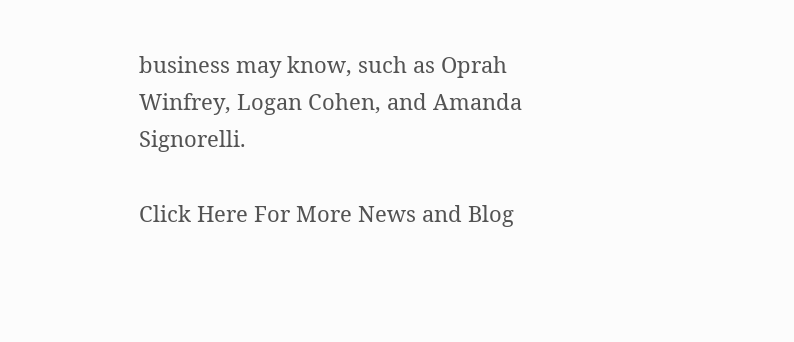business may know, such as Oprah Winfrey, Logan Cohen, and Amanda Signorelli.

Click Here For More News and Blog